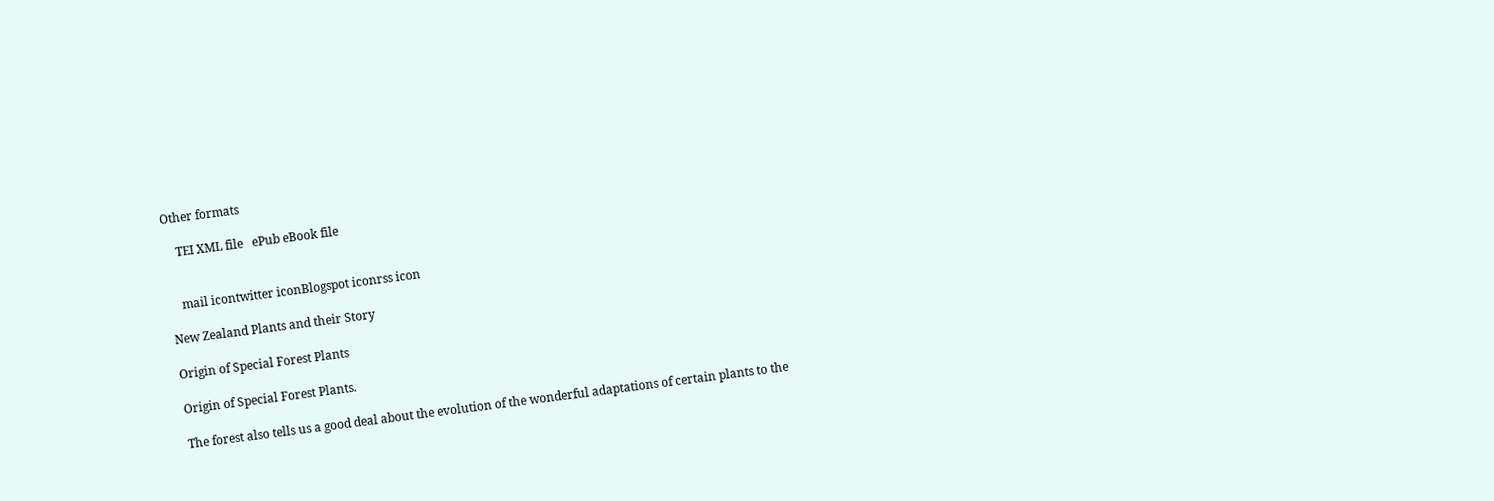Other formats

    TEI XML file   ePub eBook file


    mail icontwitter iconBlogspot iconrss icon

New Zealand Plants and their Story

Origin of Special Forest Plants

Origin of Special Forest Plants.

The forest also tells us a good deal about the evolution of the wonderful adaptations of certain plants to the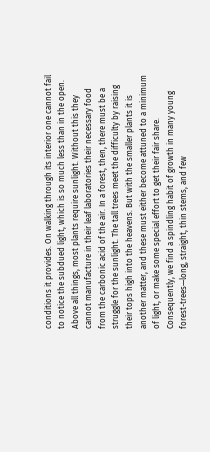conditions it provides. On walking through its interior one cannot fail to notice the subdued light, which is so much less than in the open. Above all things, most plants require sunlight. Without this they cannot manufacture in their leaf laboratories their necessary food from the carbonic acid of the air. In a forest, then, there must be a struggle for the sunlight. The tall trees meet the difficulty by raising their tops high into the heavens. But with the smaller plants it is another matter, and these must either become attuned to a minimum of light, or make some special effort to get their fair share. Consequently, we find a spindling habit of growth in many young forest-trees—long, straight, thin stems, and few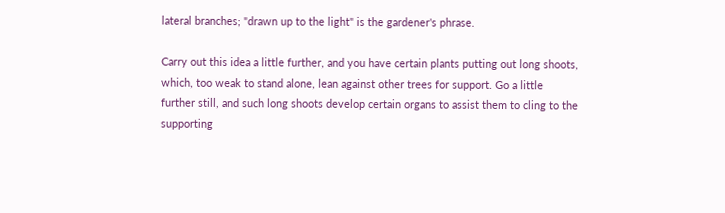lateral branches; "drawn up to the light" is the gardener's phrase.

Carry out this idea a little further, and you have certain plants putting out long shoots, which, too weak to stand alone, lean against other trees for support. Go a little further still, and such long shoots develop certain organs to assist them to cling to the supporting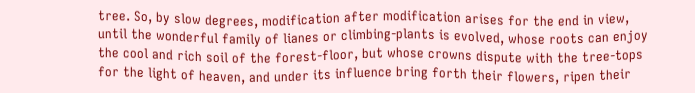tree. So, by slow degrees, modification after modification arises for the end in view, until the wonderful family of lianes or climbing-plants is evolved, whose roots can enjoy the cool and rich soil of the forest-floor, but whose crowns dispute with the tree-tops for the light of heaven, and under its influence bring forth their flowers, ripen their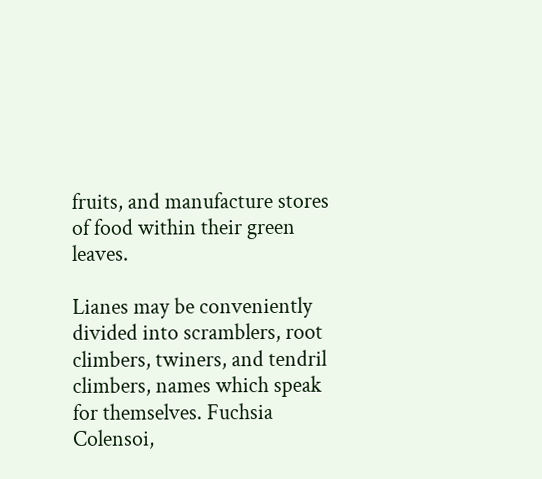fruits, and manufacture stores of food within their green leaves.

Lianes may be conveniently divided into scramblers, root climbers, twiners, and tendril climbers, names which speak for themselves. Fuchsia Colensoi,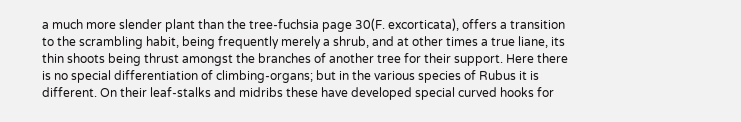a much more slender plant than the tree-fuchsia page 30(F. excorticata), offers a transition to the scrambling habit, being frequently merely a shrub, and at other times a true liane, its thin shoots being thrust amongst the branches of another tree for their support. Here there is no special differentiation of climbing-organs; but in the various species of Rubus it is different. On their leaf-stalks and midribs these have developed special curved hooks for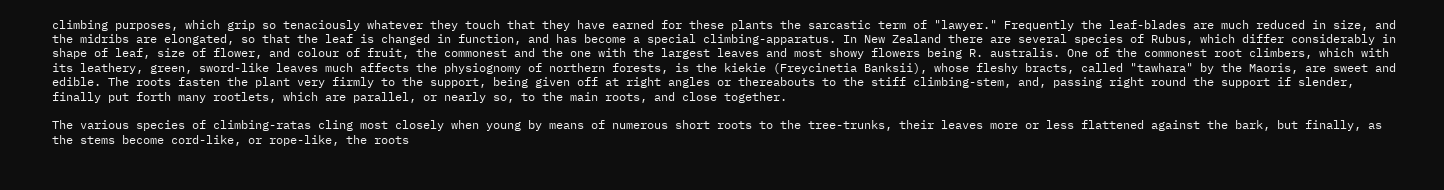climbing purposes, which grip so tenaciously whatever they touch that they have earned for these plants the sarcastic term of "lawyer." Frequently the leaf-blades are much reduced in size, and the midribs are elongated, so that the leaf is changed in function, and has become a special climbing-apparatus. In New Zealand there are several species of Rubus, which differ considerably in shape of leaf, size of flower, and colour of fruit, the commonest and the one with the largest leaves and most showy flowers being R. australis. One of the commonest root climbers, which with its leathery, green, sword-like leaves much affects the physiognomy of northern forests, is the kiekie (Freycinetia Banksii), whose fleshy bracts, called "tawhara" by the Maoris, are sweet and edible. The roots fasten the plant very firmly to the support, being given off at right angles or thereabouts to the stiff climbing-stem, and, passing right round the support if slender, finally put forth many rootlets, which are parallel, or nearly so, to the main roots, and close together.

The various species of climbing-ratas cling most closely when young by means of numerous short roots to the tree-trunks, their leaves more or less flattened against the bark, but finally, as the stems become cord-like, or rope-like, the roots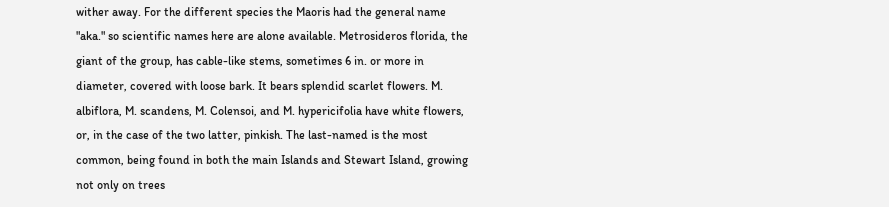wither away. For the different species the Maoris had the general name "aka." so scientific names here are alone available. Metrosideros florida, the giant of the group, has cable-like stems, sometimes 6 in. or more in diameter, covered with loose bark. It bears splendid scarlet flowers. M. albiflora, M. scandens, M. Colensoi, and M. hypericifolia have white flowers, or, in the case of the two latter, pinkish. The last-named is the most common, being found in both the main Islands and Stewart Island, growing not only on trees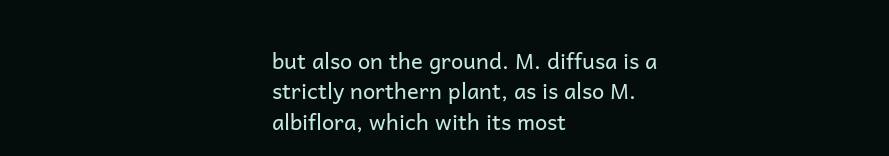but also on the ground. M. diffusa is a strictly northern plant, as is also M. albiflora, which with its most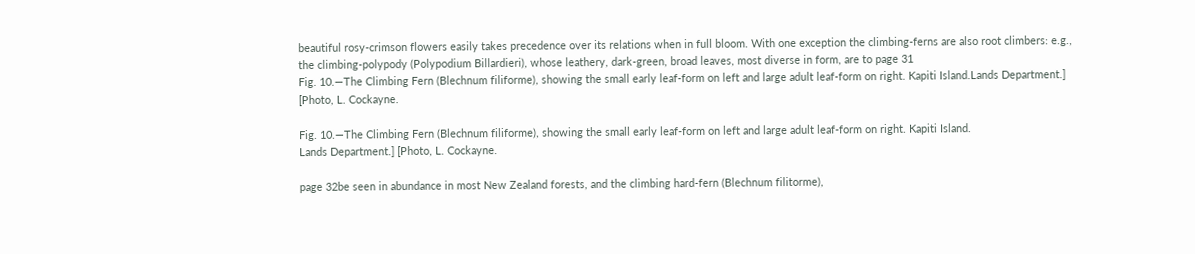beautiful rosy-crimson flowers easily takes precedence over its relations when in full bloom. With one exception the climbing-ferns are also root climbers: e.g., the climbing-polypody (Polypodium Billardieri), whose leathery, dark-green, broad leaves, most diverse in form, are to page 31
Fig. 10.—The Climbing Fern (Blechnum filiforme), showing the small early leaf-form on left and large adult leaf-form on right. Kapiti Island.Lands Department.] [Photo, L. Cockayne.

Fig. 10.—The Climbing Fern (Blechnum filiforme), showing the small early leaf-form on left and large adult leaf-form on right. Kapiti Island.
Lands Department.] [Photo, L. Cockayne.

page 32be seen in abundance in most New Zealand forests, and the climbing hard-fern (Blechnum filitorme),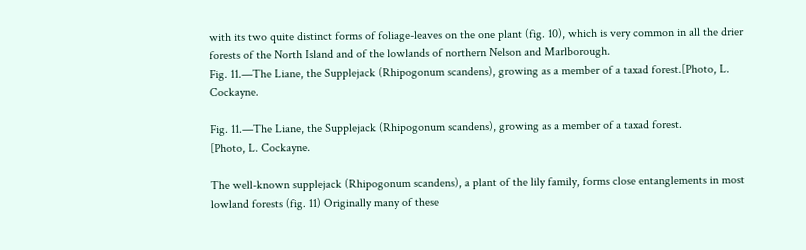with its two quite distinct forms of foliage-leaves on the one plant (fig. 10), which is very common in all the drier forests of the North Island and of the lowlands of northern Nelson and Marlborough.
Fig. 11.—The Liane, the Supplejack (Rhipogonum scandens), growing as a member of a taxad forest.[Photo, L. Cockayne.

Fig. 11.—The Liane, the Supplejack (Rhipogonum scandens), growing as a member of a taxad forest.
[Photo, L. Cockayne.

The well-known supplejack (Rhipogonum scandens), a plant of the lily family, forms close entanglements in most lowland forests (fig. 11) Originally many of these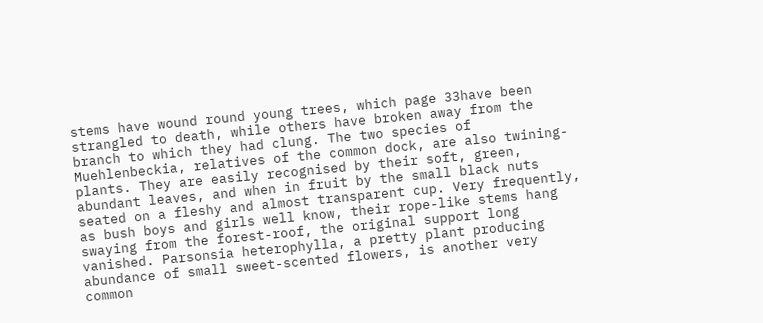stems have wound round young trees, which page 33have been strangled to death, while others have broken away from the branch to which they had clung. The two species of Muehlenbeckia, relatives of the common dock, are also twining-plants. They are easily recognised by their soft, green, abundant leaves, and when in fruit by the small black nuts seated on a fleshy and almost transparent cup. Very frequently, as bush boys and girls well know, their rope-like stems hang swaying from the forest-roof, the original support long vanished. Parsonsia heterophylla, a pretty plant producing abundance of small sweet-scented flowers, is another very common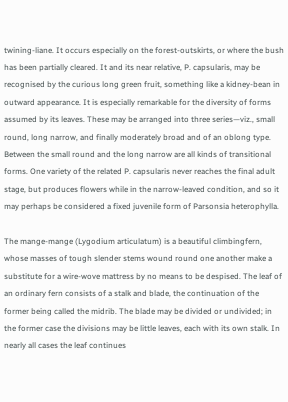twining-liane. It occurs especially on the forest-outskirts, or where the bush has been partially cleared. It and its near relative, P. capsularis, may be recognised by the curious long green fruit, something like a kidney-bean in outward appearance. It is especially remarkable for the diversity of forms assumed by its leaves. These may be arranged into three series—viz., small round, long narrow, and finally moderately broad and of an oblong type. Between the small round and the long narrow are all kinds of transitional forms. One variety of the related P. capsularis never reaches the final adult stage, but produces flowers while in the narrow-leaved condition, and so it may perhaps be considered a fixed juvenile form of Parsonsia heterophylla.

The mange-mange (Lygodium articulatum) is a beautiful climbingfern, whose masses of tough slender stems wound round one another make a substitute for a wire-wove mattress by no means to be despised. The leaf of an ordinary fern consists of a stalk and blade, the continuation of the former being called the midrib. The blade may be divided or undivided; in the former case the divisions may be little leaves, each with its own stalk. In nearly all cases the leaf continues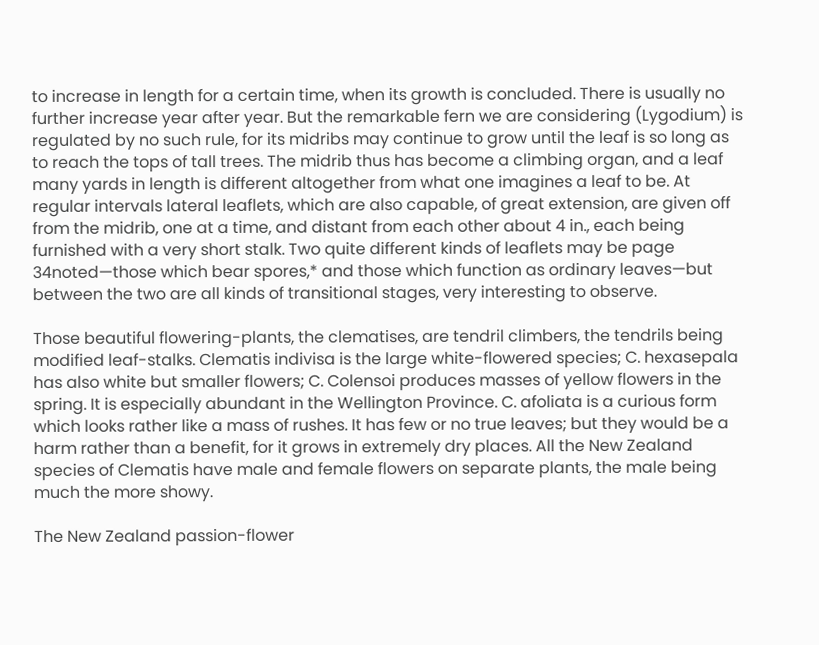to increase in length for a certain time, when its growth is concluded. There is usually no further increase year after year. But the remarkable fern we are considering (Lygodium) is regulated by no such rule, for its midribs may continue to grow until the leaf is so long as to reach the tops of tall trees. The midrib thus has become a climbing organ, and a leaf many yards in length is different altogether from what one imagines a leaf to be. At regular intervals lateral leaflets, which are also capable, of great extension, are given off from the midrib, one at a time, and distant from each other about 4 in., each being furnished with a very short stalk. Two quite different kinds of leaflets may be page 34noted—those which bear spores,* and those which function as ordinary leaves—but between the two are all kinds of transitional stages, very interesting to observe.

Those beautiful flowering-plants, the clematises, are tendril climbers, the tendrils being modified leaf-stalks. Clematis indivisa is the large white-flowered species; C. hexasepala has also white but smaller flowers; C. Colensoi produces masses of yellow flowers in the spring. It is especially abundant in the Wellington Province. C. afoliata is a curious form which looks rather like a mass of rushes. It has few or no true leaves; but they would be a harm rather than a benefit, for it grows in extremely dry places. All the New Zealand species of Clematis have male and female flowers on separate plants, the male being much the more showy.

The New Zealand passion-flower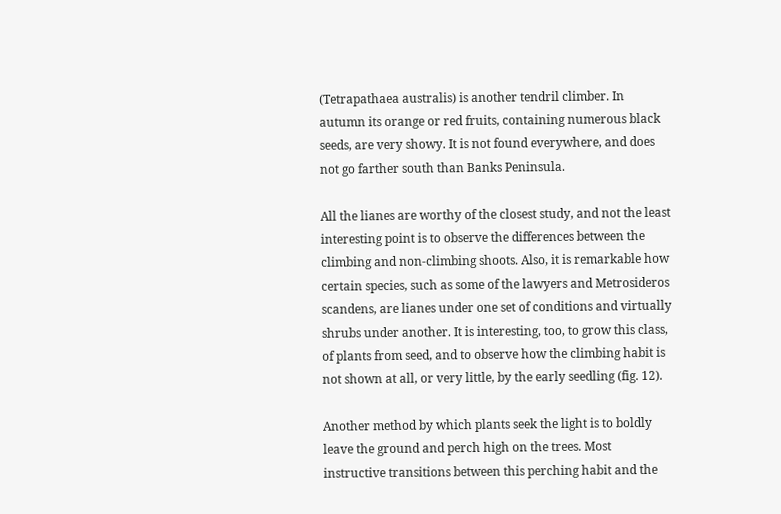(Tetrapathaea australis) is another tendril climber. In autumn its orange or red fruits, containing numerous black seeds, are very showy. It is not found everywhere, and does not go farther south than Banks Peninsula.

All the lianes are worthy of the closest study, and not the least interesting point is to observe the differences between the climbing and non-climbing shoots. Also, it is remarkable how certain species, such as some of the lawyers and Metrosideros scandens, are lianes under one set of conditions and virtually shrubs under another. It is interesting, too, to grow this class, of plants from seed, and to observe how the climbing habit is not shown at all, or very little, by the early seedling (fig. 12).

Another method by which plants seek the light is to boldly leave the ground and perch high on the trees. Most instructive transitions between this perching habit and the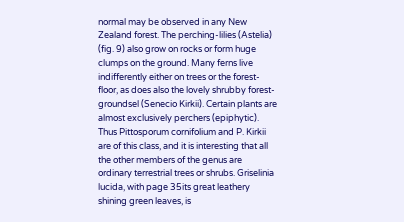normal may be observed in any New Zealand forest. The perching-lilies (Astelia) (fig. 9) also grow on rocks or form huge clumps on the ground. Many ferns live indifferently either on trees or the forest-floor, as does also the lovely shrubby forest-groundsel (Senecio Kirkii). Certain plants are almost exclusively perchers (epiphytic). Thus Pittosporum cornifolium and P. Kirkii are of this class, and it is interesting that all the other members of the genus are ordinary terrestrial trees or shrubs. Griselinia lucida, with page 35its great leathery shining green leaves, is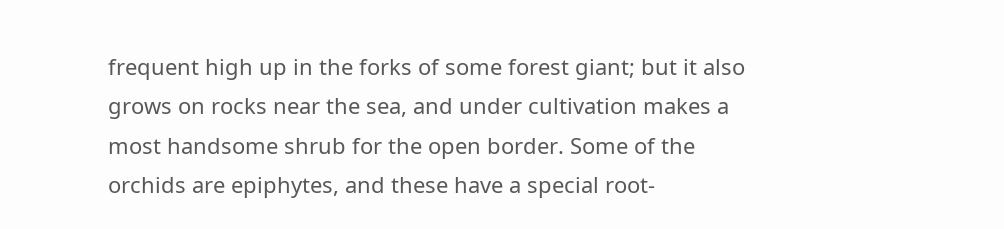frequent high up in the forks of some forest giant; but it also grows on rocks near the sea, and under cultivation makes a most handsome shrub for the open border. Some of the orchids are epiphytes, and these have a special root-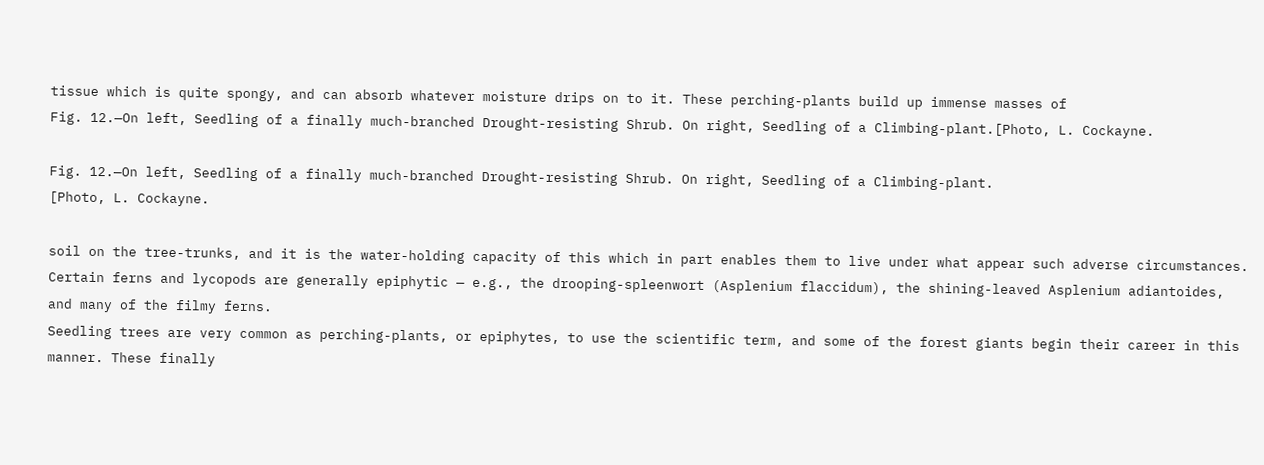tissue which is quite spongy, and can absorb whatever moisture drips on to it. These perching-plants build up immense masses of
Fig. 12.—On left, Seedling of a finally much-branched Drought-resisting Shrub. On right, Seedling of a Climbing-plant.[Photo, L. Cockayne.

Fig. 12.—On left, Seedling of a finally much-branched Drought-resisting Shrub. On right, Seedling of a Climbing-plant.
[Photo, L. Cockayne.

soil on the tree-trunks, and it is the water-holding capacity of this which in part enables them to live under what appear such adverse circumstances. Certain ferns and lycopods are generally epiphytic — e.g., the drooping-spleenwort (Asplenium flaccidum), the shining-leaved Asplenium adiantoides, and many of the filmy ferns.
Seedling trees are very common as perching-plants, or epiphytes, to use the scientific term, and some of the forest giants begin their career in this manner. These finally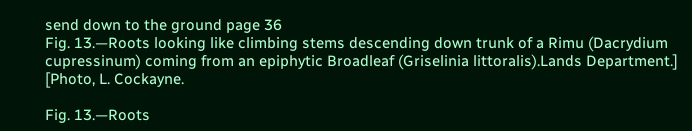send down to the ground page 36
Fig. 13.—Roots looking like climbing stems descending down trunk of a Rimu (Dacrydium cupressinum) coming from an epiphytic Broadleaf (Griselinia littoralis).Lands Department.] [Photo, L. Cockayne.

Fig. 13.—Roots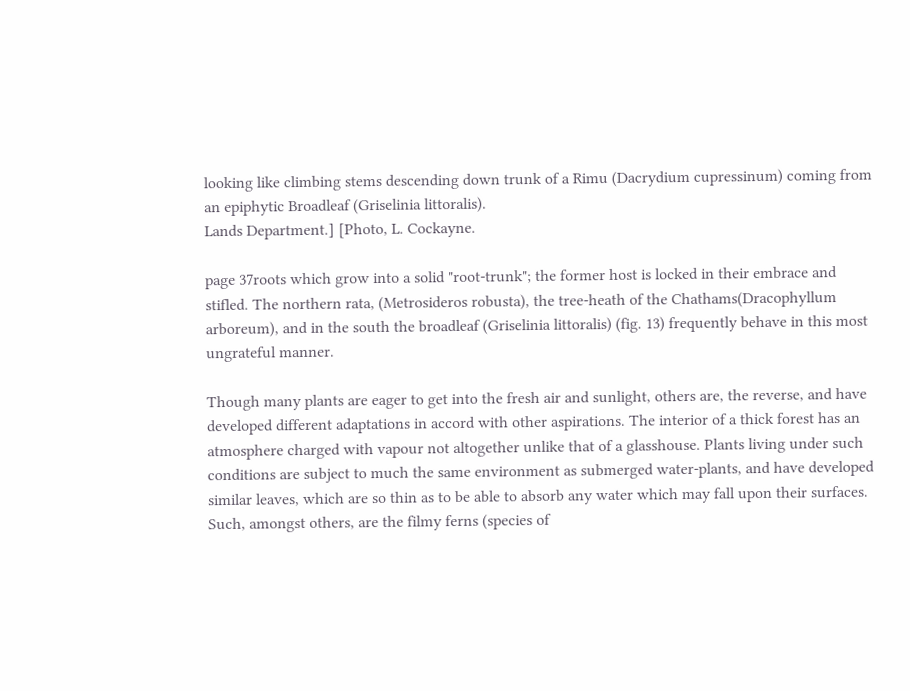looking like climbing stems descending down trunk of a Rimu (Dacrydium cupressinum) coming from an epiphytic Broadleaf (Griselinia littoralis).
Lands Department.] [Photo, L. Cockayne.

page 37roots which grow into a solid "root-trunk"; the former host is locked in their embrace and stifled. The northern rata, (Metrosideros robusta), the tree-heath of the Chathams(Dracophyllum arboreum), and in the south the broadleaf (Griselinia littoralis) (fig. 13) frequently behave in this most ungrateful manner.

Though many plants are eager to get into the fresh air and sunlight, others are, the reverse, and have developed different adaptations in accord with other aspirations. The interior of a thick forest has an atmosphere charged with vapour not altogether unlike that of a glasshouse. Plants living under such conditions are subject to much the same environment as submerged water-plants, and have developed similar leaves, which are so thin as to be able to absorb any water which may fall upon their surfaces. Such, amongst others, are the filmy ferns (species of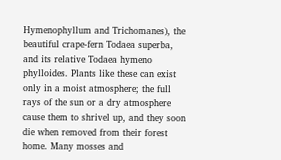Hymenophyllum and Trichomanes), the beautiful crape-fern Todaea superba, and its relative Todaea hymeno phylloides. Plants like these can exist only in a moist atmosphere; the full rays of the sun or a dry atmosphere cause them to shrivel up, and they soon die when removed from their forest home. Many mosses and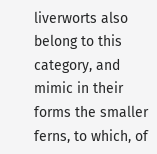liverworts also belong to this category, and mimic in their forms the smaller ferns, to which, of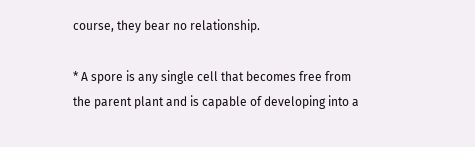course, they bear no relationship.

* A spore is any single cell that becomes free from the parent plant and is capable of developing into a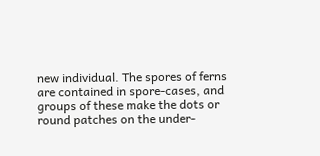new individual. The spores of ferns are contained in spore-cases, and groups of these make the dots or round patches on the under-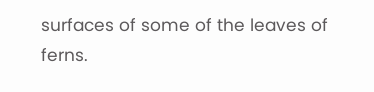surfaces of some of the leaves of ferns.